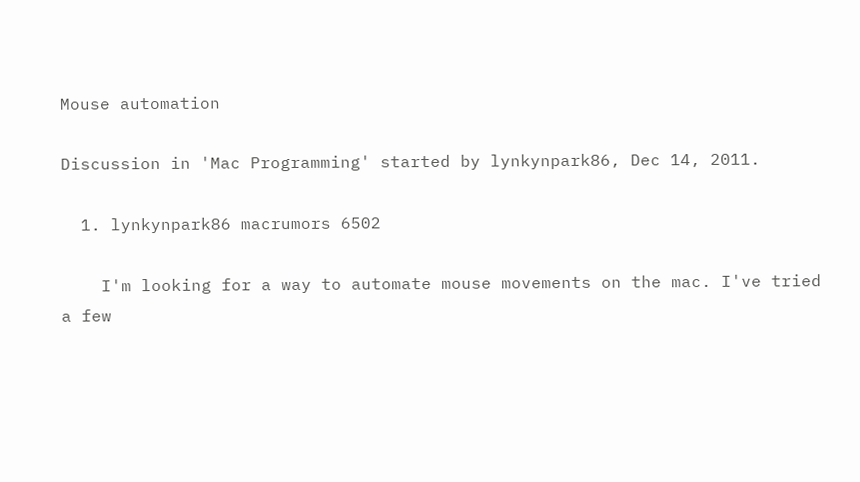Mouse automation

Discussion in 'Mac Programming' started by lynkynpark86, Dec 14, 2011.

  1. lynkynpark86 macrumors 6502

    I'm looking for a way to automate mouse movements on the mac. I've tried a few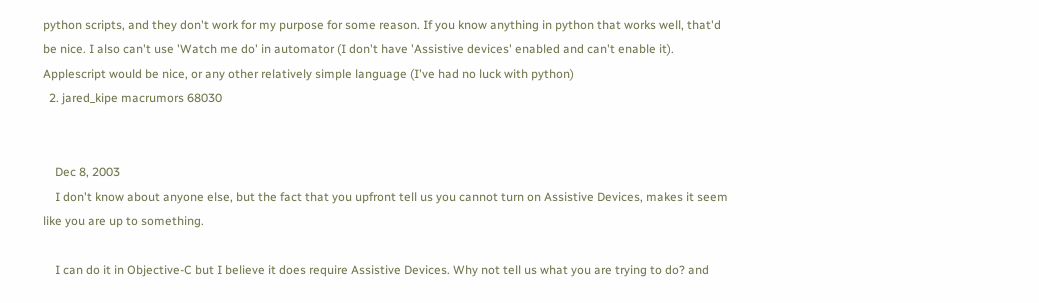python scripts, and they don't work for my purpose for some reason. If you know anything in python that works well, that'd be nice. I also can't use 'Watch me do' in automator (I don't have 'Assistive devices' enabled and can't enable it). Applescript would be nice, or any other relatively simple language (I've had no luck with python)
  2. jared_kipe macrumors 68030


    Dec 8, 2003
    I don't know about anyone else, but the fact that you upfront tell us you cannot turn on Assistive Devices, makes it seem like you are up to something.

    I can do it in Objective-C but I believe it does require Assistive Devices. Why not tell us what you are trying to do? and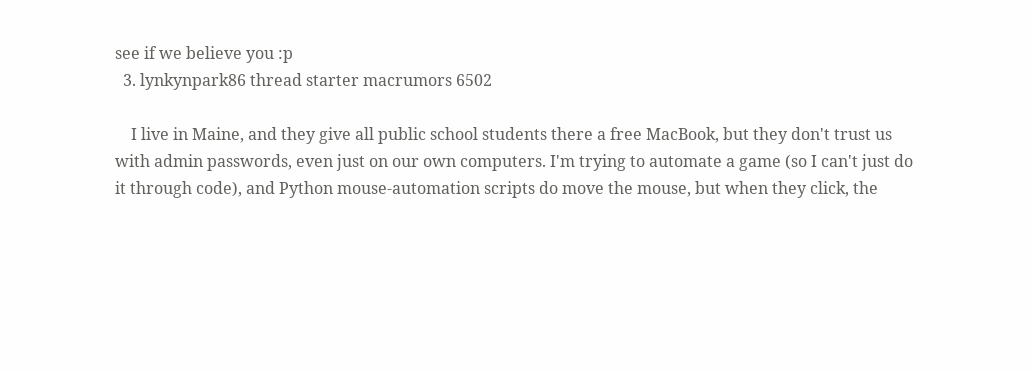see if we believe you :p
  3. lynkynpark86 thread starter macrumors 6502

    I live in Maine, and they give all public school students there a free MacBook, but they don't trust us with admin passwords, even just on our own computers. I'm trying to automate a game (so I can't just do it through code), and Python mouse-automation scripts do move the mouse, but when they click, the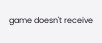game doesn't receive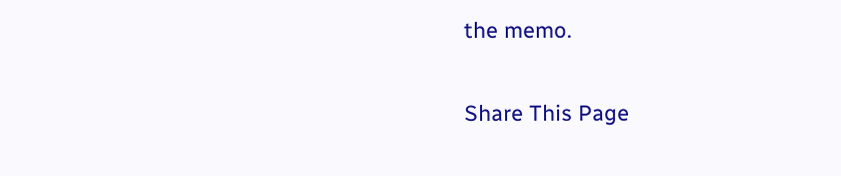the memo.

Share This Page